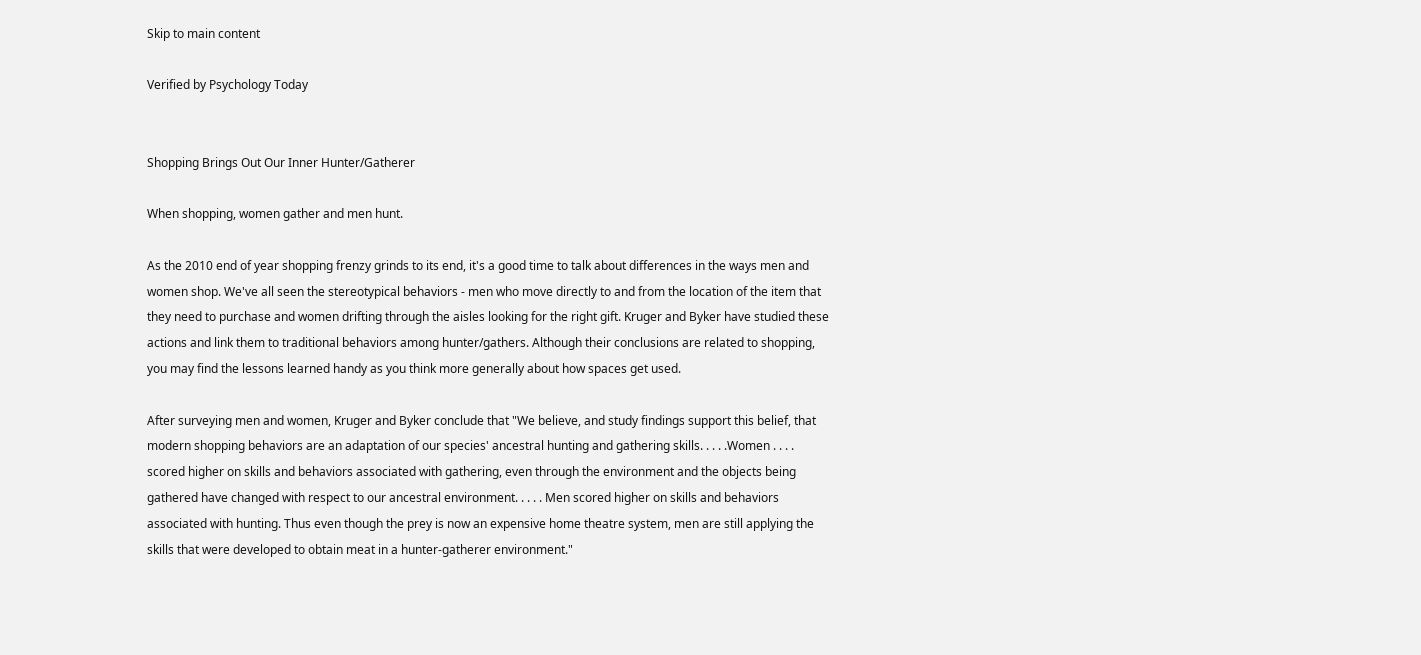Skip to main content

Verified by Psychology Today


Shopping Brings Out Our Inner Hunter/Gatherer

When shopping, women gather and men hunt.

As the 2010 end of year shopping frenzy grinds to its end, it's a good time to talk about differences in the ways men and women shop. We've all seen the stereotypical behaviors - men who move directly to and from the location of the item that they need to purchase and women drifting through the aisles looking for the right gift. Kruger and Byker have studied these actions and link them to traditional behaviors among hunter/gathers. Although their conclusions are related to shopping, you may find the lessons learned handy as you think more generally about how spaces get used.

After surveying men and women, Kruger and Byker conclude that "We believe, and study findings support this belief, that modern shopping behaviors are an adaptation of our species' ancestral hunting and gathering skills. . . . .Women . . . . scored higher on skills and behaviors associated with gathering, even through the environment and the objects being gathered have changed with respect to our ancestral environment. . . . . Men scored higher on skills and behaviors associated with hunting. Thus even though the prey is now an expensive home theatre system, men are still applying the skills that were developed to obtain meat in a hunter-gatherer environment."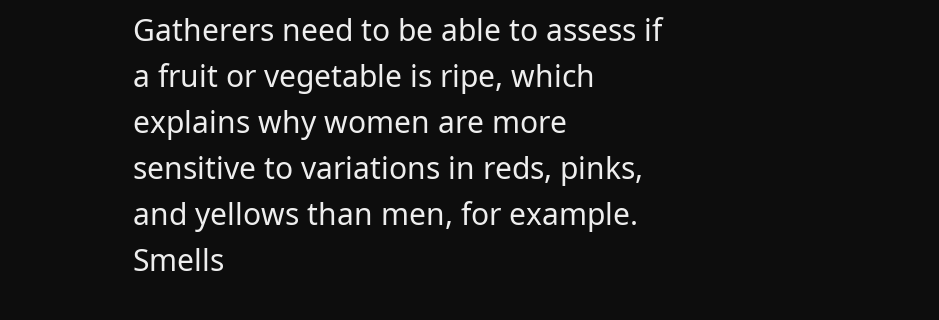Gatherers need to be able to assess if a fruit or vegetable is ripe, which explains why women are more sensitive to variations in reds, pinks, and yellows than men, for example. Smells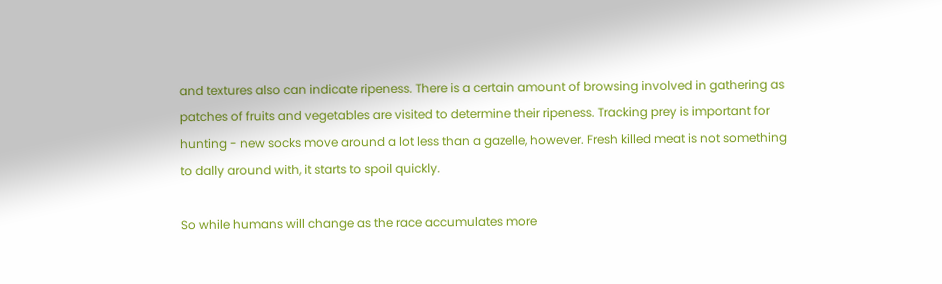and textures also can indicate ripeness. There is a certain amount of browsing involved in gathering as patches of fruits and vegetables are visited to determine their ripeness. Tracking prey is important for hunting - new socks move around a lot less than a gazelle, however. Fresh killed meat is not something to dally around with, it starts to spoil quickly.

So while humans will change as the race accumulates more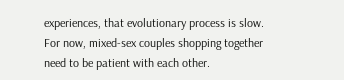experiences, that evolutionary process is slow. For now, mixed-sex couples shopping together need to be patient with each other.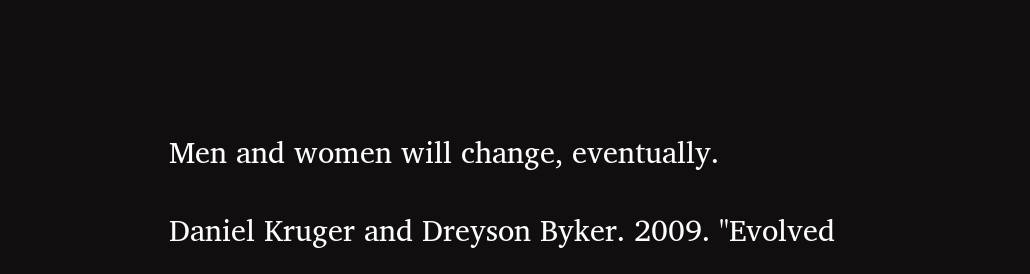Men and women will change, eventually.

Daniel Kruger and Dreyson Byker. 2009. "Evolved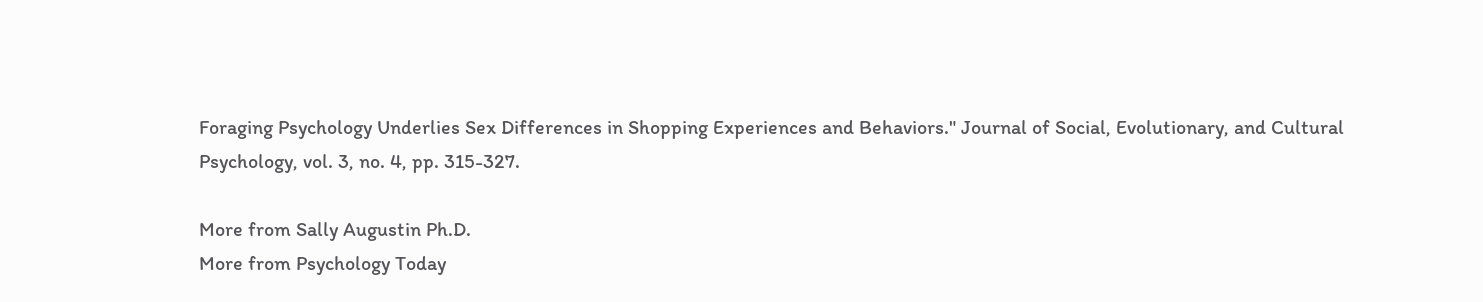Foraging Psychology Underlies Sex Differences in Shopping Experiences and Behaviors." Journal of Social, Evolutionary, and Cultural Psychology, vol. 3, no. 4, pp. 315-327.

More from Sally Augustin Ph.D.
More from Psychology Today